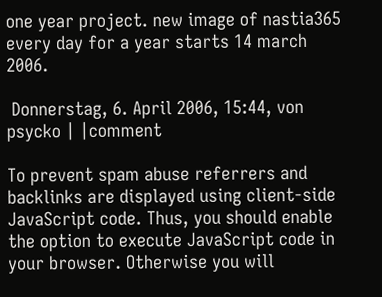one year project. new image of nastia365 every day for a year starts 14 march 2006.

 Donnerstag, 6. April 2006, 15:44, von psycko | |comment

To prevent spam abuse referrers and backlinks are displayed using client-side JavaScript code. Thus, you should enable the option to execute JavaScript code in your browser. Otherwise you will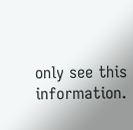only see this information.